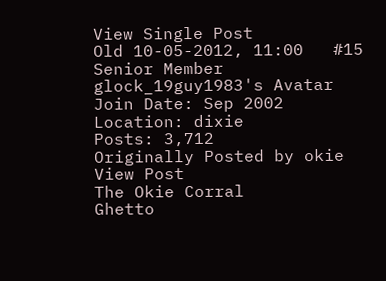View Single Post
Old 10-05-2012, 11:00   #15
Senior Member
glock_19guy1983's Avatar
Join Date: Sep 2002
Location: dixie
Posts: 3,712
Originally Posted by okie View Post
The Okie Corral
Ghetto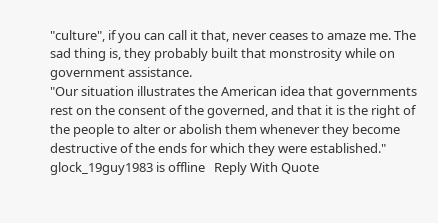"culture", if you can call it that, never ceases to amaze me. The sad thing is, they probably built that monstrosity while on government assistance.
"Our situation illustrates the American idea that governments rest on the consent of the governed, and that it is the right of the people to alter or abolish them whenever they become destructive of the ends for which they were established."
glock_19guy1983 is offline   Reply With Quote